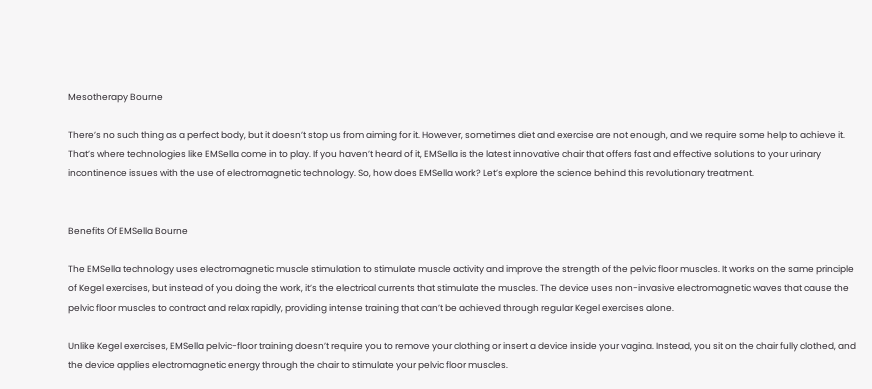Mesotherapy Bourne

There’s no such thing as a perfect body, but it doesn’t stop us from aiming for it. However, sometimes diet and exercise are not enough, and we require some help to achieve it. That’s where technologies like EMSella come in to play. If you haven’t heard of it, EMSella is the latest innovative chair that offers fast and effective solutions to your urinary incontinence issues with the use of electromagnetic technology. So, how does EMSella work? Let’s explore the science behind this revolutionary treatment.


Benefits Of EMSella Bourne

The EMSella technology uses electromagnetic muscle stimulation to stimulate muscle activity and improve the strength of the pelvic floor muscles. It works on the same principle of Kegel exercises, but instead of you doing the work, it’s the electrical currents that stimulate the muscles. The device uses non-invasive electromagnetic waves that cause the pelvic floor muscles to contract and relax rapidly, providing intense training that can’t be achieved through regular Kegel exercises alone.

Unlike Kegel exercises, EMSella pelvic-floor training doesn’t require you to remove your clothing or insert a device inside your vagina. Instead, you sit on the chair fully clothed, and the device applies electromagnetic energy through the chair to stimulate your pelvic floor muscles.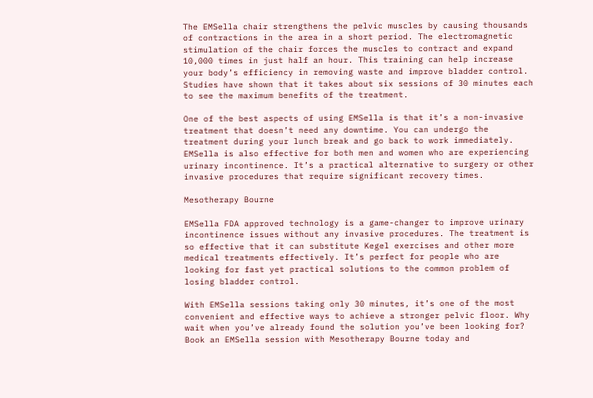The EMSella chair strengthens the pelvic muscles by causing thousands of contractions in the area in a short period. The electromagnetic stimulation of the chair forces the muscles to contract and expand 10,000 times in just half an hour. This training can help increase your body’s efficiency in removing waste and improve bladder control. Studies have shown that it takes about six sessions of 30 minutes each to see the maximum benefits of the treatment.

One of the best aspects of using EMSella is that it’s a non-invasive treatment that doesn’t need any downtime. You can undergo the treatment during your lunch break and go back to work immediately. EMSella is also effective for both men and women who are experiencing urinary incontinence. It’s a practical alternative to surgery or other invasive procedures that require significant recovery times.

Mesotherapy Bourne

EMSella FDA approved technology is a game-changer to improve urinary incontinence issues without any invasive procedures. The treatment is so effective that it can substitute Kegel exercises and other more medical treatments effectively. It’s perfect for people who are looking for fast yet practical solutions to the common problem of losing bladder control.

With EMSella sessions taking only 30 minutes, it’s one of the most convenient and effective ways to achieve a stronger pelvic floor. Why wait when you’ve already found the solution you’ve been looking for? Book an EMSella session with Mesotherapy Bourne today and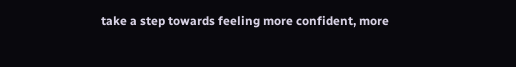take a step towards feeling more confident, more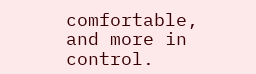comfortable, and more in control.